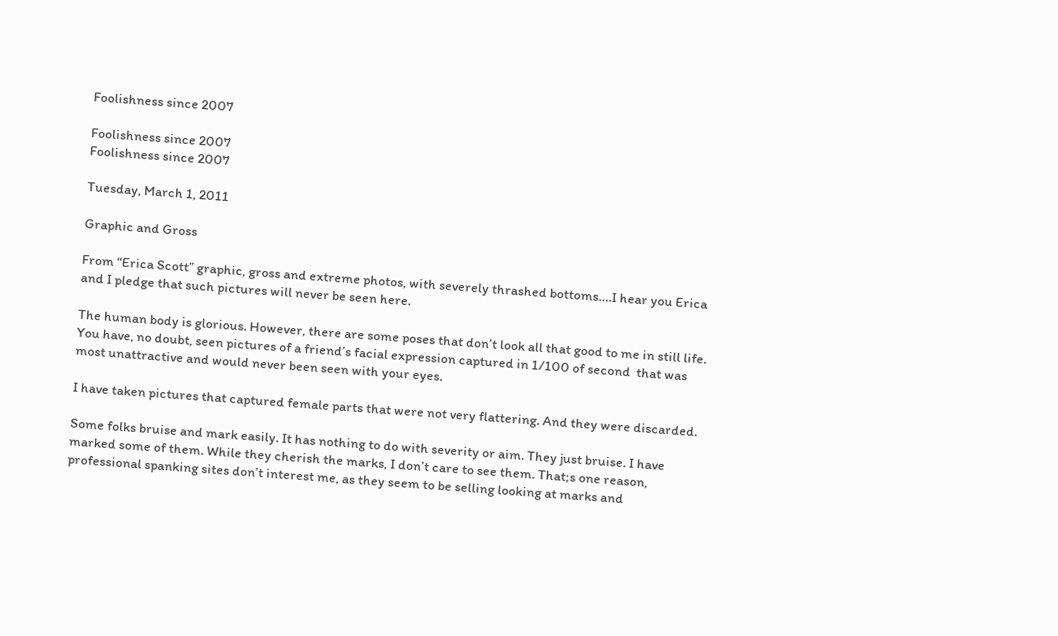Foolishness since 2007

Foolishness since 2007
Foolishness since 2007

Tuesday, March 1, 2011

Graphic and Gross

From “Erica Scott” graphic, gross and extreme photos, with severely thrashed bottoms….I hear you Erica and I pledge that such pictures will never be seen here.

The human body is glorious. However, there are some poses that don’t look all that good to me in still life. You have, no doubt, seen pictures of a friend’s facial expression captured in 1/100 of second  that was most unattractive and would never been seen with your eyes.

I have taken pictures that captured female parts that were not very flattering. And they were discarded.

Some folks bruise and mark easily. It has nothing to do with severity or aim. They just bruise. I have marked some of them. While they cherish the marks, I don’t care to see them. That;s one reason, professional spanking sites don’t interest me, as they seem to be selling looking at marks and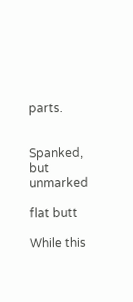parts.


Spanked, but unmarked

flat butt

While this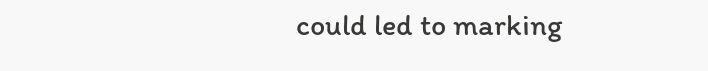could led to marking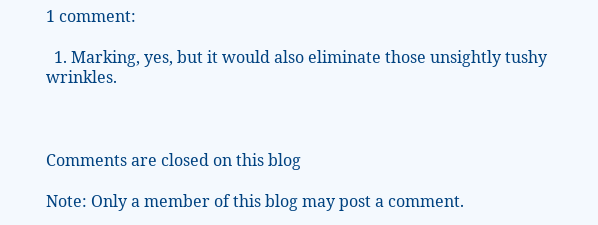1 comment:

  1. Marking, yes, but it would also eliminate those unsightly tushy wrinkles.



Comments are closed on this blog

Note: Only a member of this blog may post a comment.